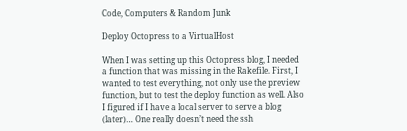Code, Computers & Random Junk

Deploy Octopress to a VirtualHost

When I was setting up this Octopress blog, I needed a function that was missing in the Rakefile. First, I wanted to test everything, not only use the preview function, but to test the deploy function as well. Also I figured if I have a local server to serve a blog (later)… One really doesn’t need the ssh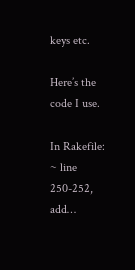keys etc.

Here’s the code I use.

In Rakefile: ~ line 250-252, add…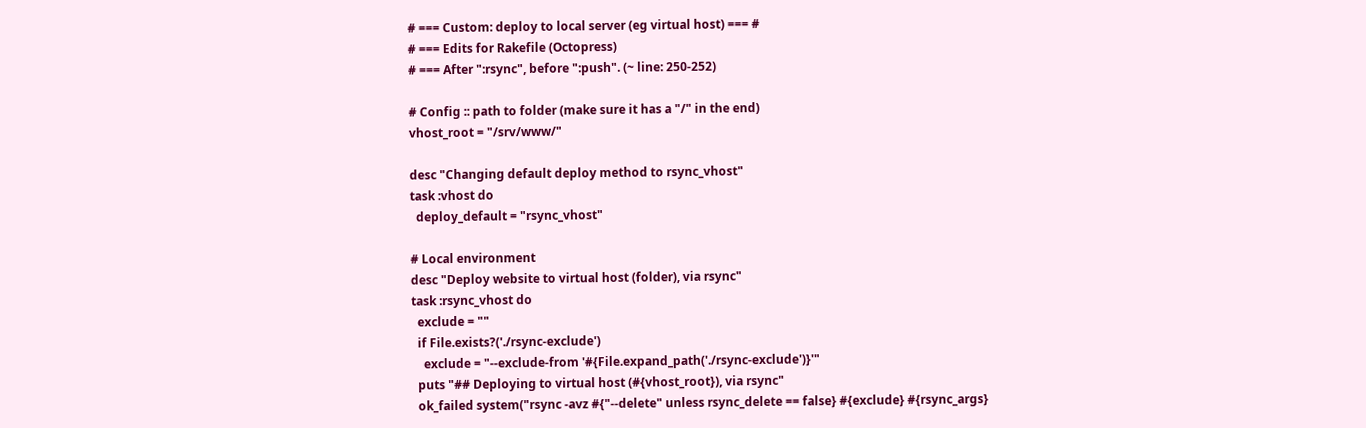# === Custom: deploy to local server (eg virtual host) === #
# === Edits for Rakefile (Octopress)
# === After ":rsync", before ":push". (~ line: 250-252)

# Config :: path to folder (make sure it has a "/" in the end)
vhost_root = "/srv/www/"

desc "Changing default deploy method to rsync_vhost"
task :vhost do
  deploy_default = "rsync_vhost"

# Local environment
desc "Deploy website to virtual host (folder), via rsync"
task :rsync_vhost do
  exclude = ""
  if File.exists?('./rsync-exclude')
    exclude = "--exclude-from '#{File.expand_path('./rsync-exclude')}'"
  puts "## Deploying to virtual host (#{vhost_root}), via rsync"
  ok_failed system("rsync -avz #{"--delete" unless rsync_delete == false} #{exclude} #{rsync_args}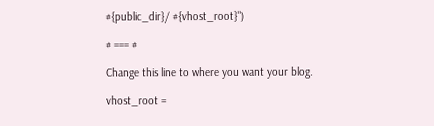#{public_dir}/ #{vhost_root}")

# === #

Change this line to where you want your blog.

vhost_root =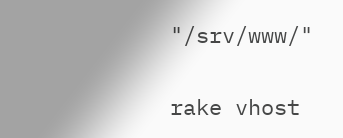"/srv/www/"


rake vhost